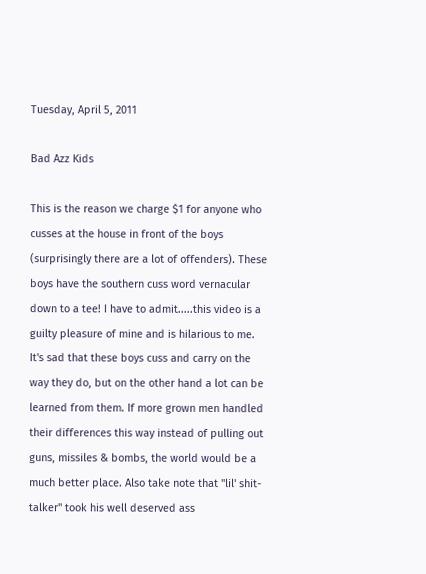Tuesday, April 5, 2011

Bad Azz Kids

This is the reason we charge $1 for anyone who cusses at the house in front of the boys (surprisingly there are a lot of offenders). These boys have the southern cuss word vernacular down to a tee! I have to admit.....this video is a guilty pleasure of mine and is hilarious to me. It's sad that these boys cuss and carry on the way they do, but on the other hand a lot can be learned from them. If more grown men handled their differences this way instead of pulling out guns, missiles & bombs, the world would be a much better place. Also take note that "lil' shit-talker" took his well deserved ass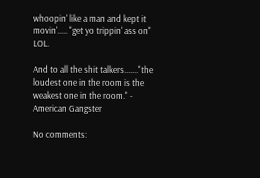whoopin' like a man and kept it movin'..... "get yo trippin' ass on" LOL.

And to all the shit talkers......."the loudest one in the room is the weakest one in the room." - American Gangster

No comments: